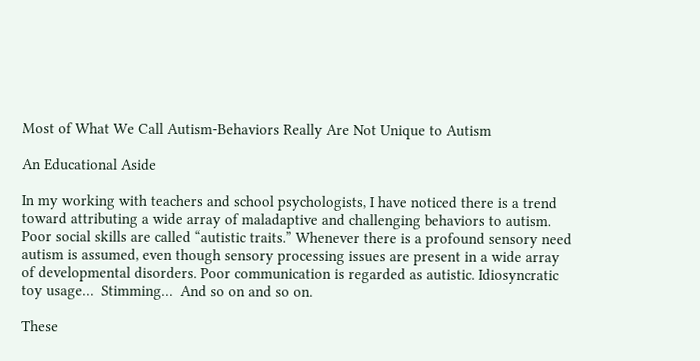Most of What We Call Autism-Behaviors Really Are Not Unique to Autism

An Educational Aside

In my working with teachers and school psychologists, I have noticed there is a trend toward attributing a wide array of maladaptive and challenging behaviors to autism.  Poor social skills are called “autistic traits.” Whenever there is a profound sensory need autism is assumed, even though sensory processing issues are present in a wide array of developmental disorders. Poor communication is regarded as autistic. Idiosyncratic toy usage…  Stimming…  And so on and so on.

These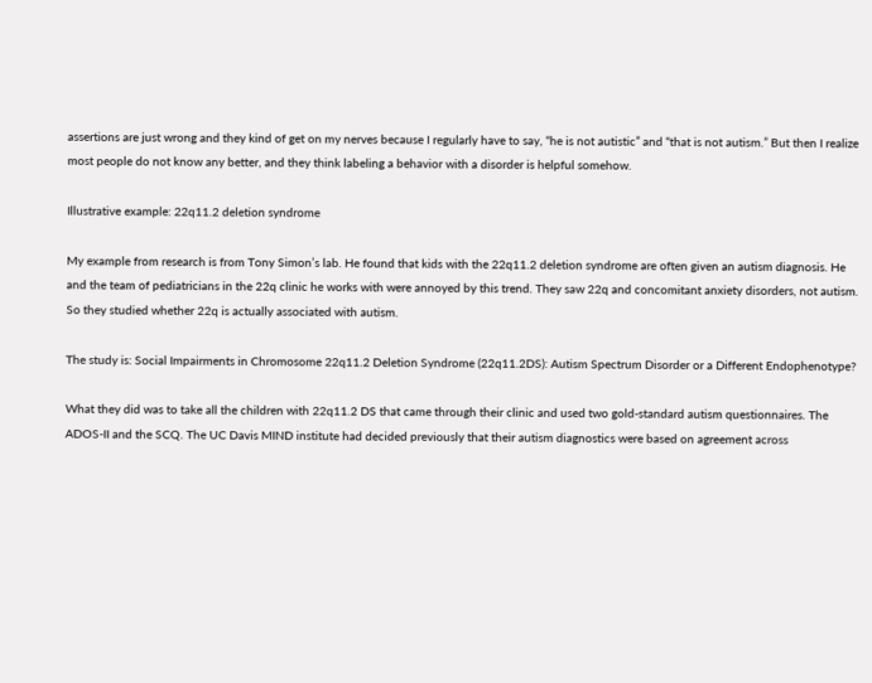assertions are just wrong and they kind of get on my nerves because I regularly have to say, “he is not autistic” and “that is not autism.” But then I realize most people do not know any better, and they think labeling a behavior with a disorder is helpful somehow.

Illustrative example: 22q11.2 deletion syndrome

My example from research is from Tony Simon’s lab. He found that kids with the 22q11.2 deletion syndrome are often given an autism diagnosis. He and the team of pediatricians in the 22q clinic he works with were annoyed by this trend. They saw 22q and concomitant anxiety disorders, not autism. So they studied whether 22q is actually associated with autism.

The study is: Social Impairments in Chromosome 22q11.2 Deletion Syndrome (22q11.2DS): Autism Spectrum Disorder or a Different Endophenotype?

What they did was to take all the children with 22q11.2 DS that came through their clinic and used two gold-standard autism questionnaires. The ADOS-II and the SCQ. The UC Davis MIND institute had decided previously that their autism diagnostics were based on agreement across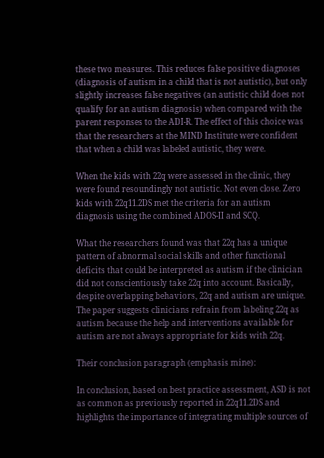these two measures. This reduces false positive diagnoses (diagnosis of autism in a child that is not autistic), but only slightly increases false negatives (an autistic child does not qualify for an autism diagnosis) when compared with the parent responses to the ADI-R. The effect of this choice was that the researchers at the MIND Institute were confident that when a child was labeled autistic, they were.

When the kids with 22q were assessed in the clinic, they were found resoundingly not autistic. Not even close. Zero kids with 22q11.2DS met the criteria for an autism diagnosis using the combined ADOS-II and SCQ.

What the researchers found was that 22q has a unique pattern of abnormal social skills and other functional deficits that could be interpreted as autism if the clinician did not conscientiously take 22q into account. Basically, despite overlapping behaviors, 22q and autism are unique. The paper suggests clinicians refrain from labeling 22q as autism because the help and interventions available for autism are not always appropriate for kids with 22q.

Their conclusion paragraph (emphasis mine):

In conclusion, based on best practice assessment, ASD is not as common as previously reported in 22q11.2DS and highlights the importance of integrating multiple sources of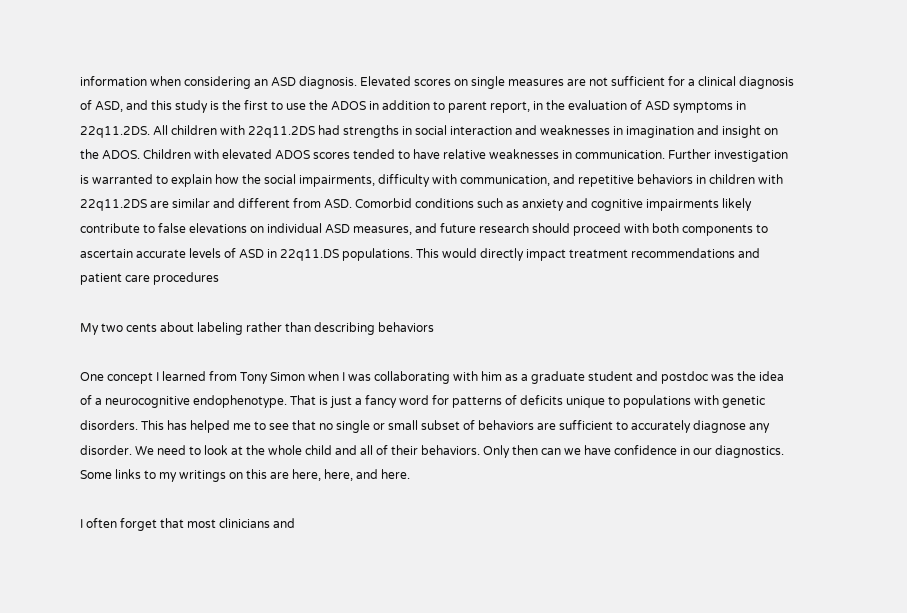information when considering an ASD diagnosis. Elevated scores on single measures are not sufficient for a clinical diagnosis of ASD, and this study is the first to use the ADOS in addition to parent report, in the evaluation of ASD symptoms in 22q11.2DS. All children with 22q11.2DS had strengths in social interaction and weaknesses in imagination and insight on the ADOS. Children with elevated ADOS scores tended to have relative weaknesses in communication. Further investigation is warranted to explain how the social impairments, difficulty with communication, and repetitive behaviors in children with 22q11.2DS are similar and different from ASD. Comorbid conditions such as anxiety and cognitive impairments likely contribute to false elevations on individual ASD measures, and future research should proceed with both components to ascertain accurate levels of ASD in 22q11.DS populations. This would directly impact treatment recommendations and patient care procedures

My two cents about labeling rather than describing behaviors

One concept I learned from Tony Simon when I was collaborating with him as a graduate student and postdoc was the idea of a neurocognitive endophenotype. That is just a fancy word for patterns of deficits unique to populations with genetic disorders. This has helped me to see that no single or small subset of behaviors are sufficient to accurately diagnose any disorder. We need to look at the whole child and all of their behaviors. Only then can we have confidence in our diagnostics. Some links to my writings on this are here, here, and here.

I often forget that most clinicians and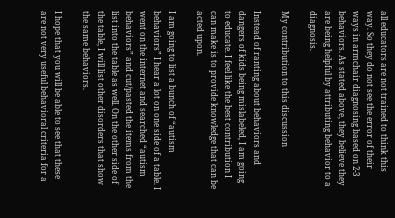all educators are not trained to think this way. So they do not see the error of their ways in armchair diagnosing based on 2-3 behaviors. As stated above, they believe they are being helpful by attributing behavior to a diagnosis.

My contribution to this discussion

Instead of ranting about behaviors and dangers of kids being mislabeled, I am going to educate. I feel like the best contribution I can make is to provide knowledge that can be acted upon.

I am going to list a bunch of “autism behaviors” I hear a lot on one side of a table. I went on the internet and searched “autism behaviors” and cut/pasted the items from the list into the table as well. On the other side of the table, I will list other disorders that show the same behaviors.

I hope that you will be able to see that these are not very useful behavioral criteria for a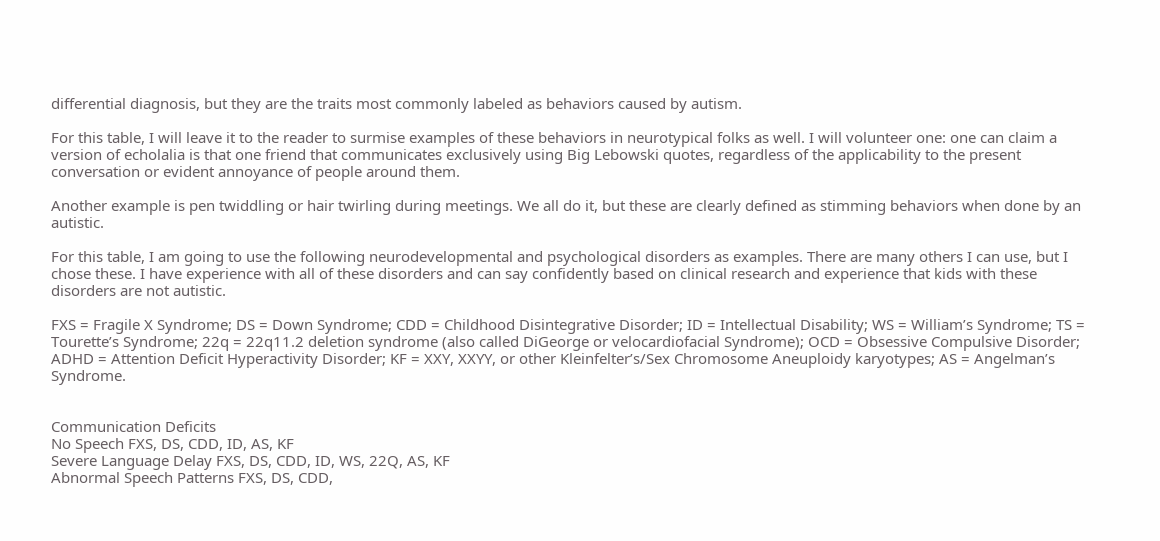differential diagnosis, but they are the traits most commonly labeled as behaviors caused by autism.

For this table, I will leave it to the reader to surmise examples of these behaviors in neurotypical folks as well. I will volunteer one: one can claim a version of echolalia is that one friend that communicates exclusively using Big Lebowski quotes, regardless of the applicability to the present conversation or evident annoyance of people around them.

Another example is pen twiddling or hair twirling during meetings. We all do it, but these are clearly defined as stimming behaviors when done by an autistic.

For this table, I am going to use the following neurodevelopmental and psychological disorders as examples. There are many others I can use, but I chose these. I have experience with all of these disorders and can say confidently based on clinical research and experience that kids with these disorders are not autistic.

FXS = Fragile X Syndrome; DS = Down Syndrome; CDD = Childhood Disintegrative Disorder; ID = Intellectual Disability; WS = William’s Syndrome; TS = Tourette’s Syndrome; 22q = 22q11.2 deletion syndrome (also called DiGeorge or velocardiofacial Syndrome); OCD = Obsessive Compulsive Disorder; ADHD = Attention Deficit Hyperactivity Disorder; KF = XXY, XXYY, or other Kleinfelter’s/Sex Chromosome Aneuploidy karyotypes; AS = Angelman’s Syndrome.


Communication Deficits
No Speech FXS, DS, CDD, ID, AS, KF
Severe Language Delay FXS, DS, CDD, ID, WS, 22Q, AS, KF
Abnormal Speech Patterns FXS, DS, CDD,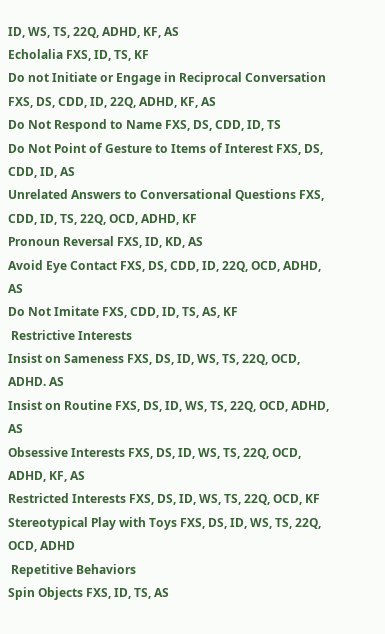ID, WS, TS, 22Q, ADHD, KF, AS
Echolalia FXS, ID, TS, KF
Do not Initiate or Engage in Reciprocal Conversation FXS, DS, CDD, ID, 22Q, ADHD, KF, AS
Do Not Respond to Name FXS, DS, CDD, ID, TS
Do Not Point of Gesture to Items of Interest FXS, DS, CDD, ID, AS
Unrelated Answers to Conversational Questions FXS, CDD, ID, TS, 22Q, OCD, ADHD, KF
Pronoun Reversal FXS, ID, KD, AS
Avoid Eye Contact FXS, DS, CDD, ID, 22Q, OCD, ADHD, AS
Do Not Imitate FXS, CDD, ID, TS, AS, KF
 Restrictive Interests
Insist on Sameness FXS, DS, ID, WS, TS, 22Q, OCD, ADHD. AS
Insist on Routine FXS, DS, ID, WS, TS, 22Q, OCD, ADHD, AS
Obsessive Interests FXS, DS, ID, WS, TS, 22Q, OCD, ADHD, KF, AS
Restricted Interests FXS, DS, ID, WS, TS, 22Q, OCD, KF
Stereotypical Play with Toys FXS, DS, ID, WS, TS, 22Q, OCD, ADHD
 Repetitive Behaviors
Spin Objects FXS, ID, TS, AS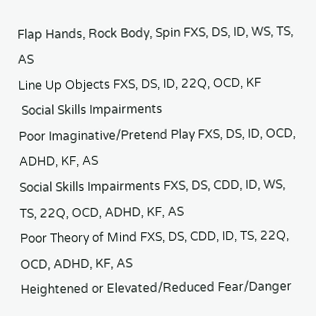Flap Hands, Rock Body, Spin FXS, DS, ID, WS, TS, AS
Line Up Objects FXS, DS, ID, 22Q, OCD, KF
 Social Skills Impairments
Poor Imaginative/Pretend Play FXS, DS, ID, OCD, ADHD, KF, AS
Social Skills Impairments FXS, DS, CDD, ID, WS, TS, 22Q, OCD, ADHD, KF, AS
Poor Theory of Mind FXS, DS, CDD, ID, TS, 22Q, OCD, ADHD, KF, AS
Heightened or Elevated/Reduced Fear/Danger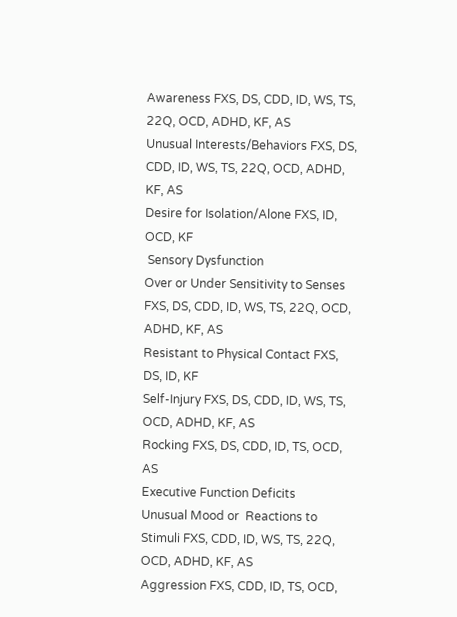Awareness FXS, DS, CDD, ID, WS, TS, 22Q, OCD, ADHD, KF, AS
Unusual Interests/Behaviors FXS, DS, CDD, ID, WS, TS, 22Q, OCD, ADHD, KF, AS
Desire for Isolation/Alone FXS, ID, OCD, KF
 Sensory Dysfunction
Over or Under Sensitivity to Senses FXS, DS, CDD, ID, WS, TS, 22Q, OCD, ADHD, KF, AS
Resistant to Physical Contact FXS, DS, ID, KF
Self-Injury FXS, DS, CDD, ID, WS, TS, OCD, ADHD, KF, AS
Rocking FXS, DS, CDD, ID, TS, OCD, AS
Executive Function Deficits
Unusual Mood or  Reactions to Stimuli FXS, CDD, ID, WS, TS, 22Q, OCD, ADHD, KF, AS
Aggression FXS, CDD, ID, TS, OCD,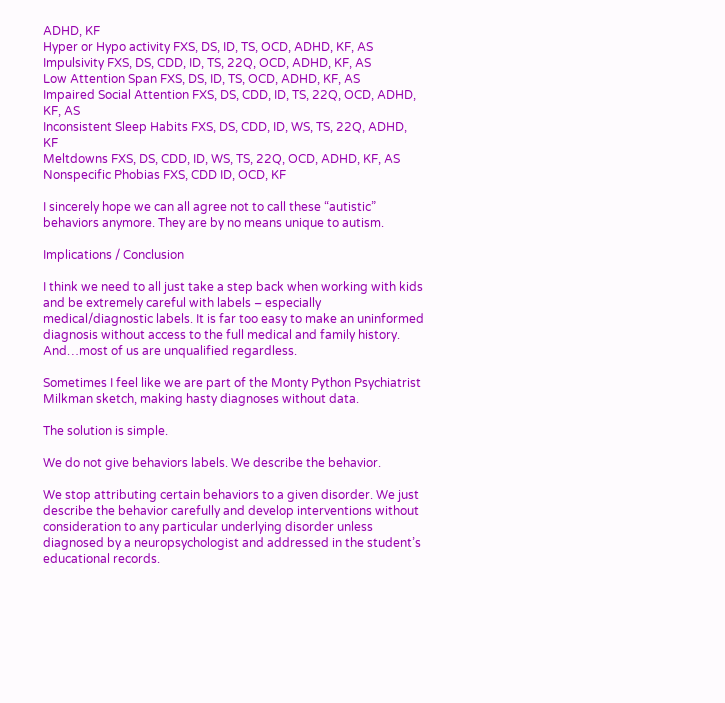ADHD, KF
Hyper or Hypo activity FXS, DS, ID, TS, OCD, ADHD, KF, AS
Impulsivity FXS, DS, CDD, ID, TS, 22Q, OCD, ADHD, KF, AS
Low Attention Span FXS, DS, ID, TS, OCD, ADHD, KF, AS
Impaired Social Attention FXS, DS, CDD, ID, TS, 22Q, OCD, ADHD, KF, AS
Inconsistent Sleep Habits FXS, DS, CDD, ID, WS, TS, 22Q, ADHD, KF
Meltdowns FXS, DS, CDD, ID, WS, TS, 22Q, OCD, ADHD, KF, AS
Nonspecific Phobias FXS, CDD ID, OCD, KF

I sincerely hope we can all agree not to call these “autistic” behaviors anymore. They are by no means unique to autism.

Implications / Conclusion

I think we need to all just take a step back when working with kids and be extremely careful with labels – especially medical/diagnostic labels. It is far too easy to make an uninformed diagnosis without access to the full medical and family history. And…most of us are unqualified regardless.

Sometimes I feel like we are part of the Monty Python Psychiatrist Milkman sketch, making hasty diagnoses without data.

The solution is simple.

We do not give behaviors labels. We describe the behavior.

We stop attributing certain behaviors to a given disorder. We just describe the behavior carefully and develop interventions without consideration to any particular underlying disorder unless diagnosed by a neuropsychologist and addressed in the student’s educational records.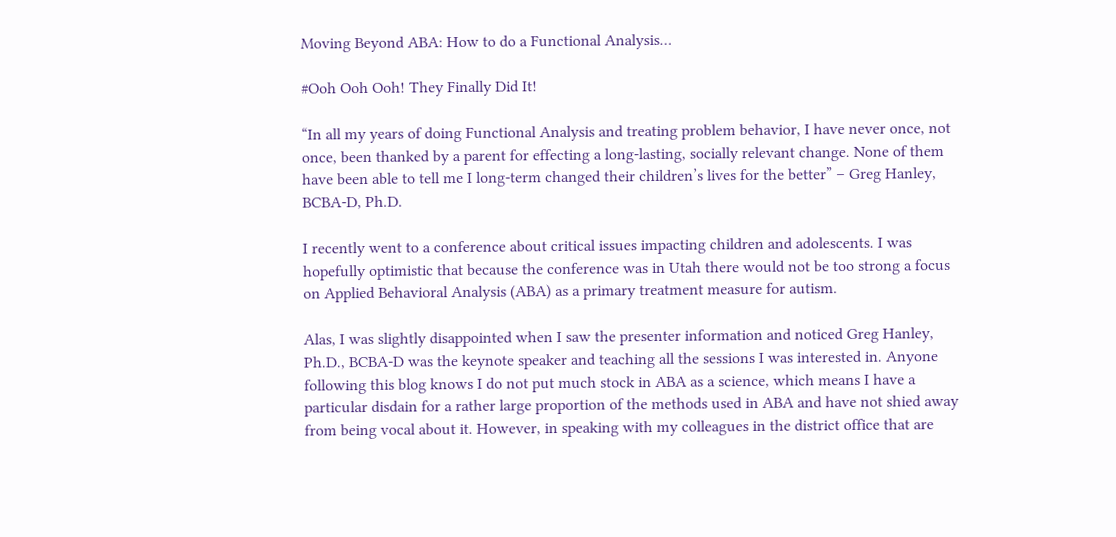Moving Beyond ABA: How to do a Functional Analysis…

#Ooh Ooh Ooh! They Finally Did It!

“In all my years of doing Functional Analysis and treating problem behavior, I have never once, not once, been thanked by a parent for effecting a long-lasting, socially relevant change. None of them have been able to tell me I long-term changed their children’s lives for the better” – Greg Hanley, BCBA-D, Ph.D.

I recently went to a conference about critical issues impacting children and adolescents. I was hopefully optimistic that because the conference was in Utah there would not be too strong a focus on Applied Behavioral Analysis (ABA) as a primary treatment measure for autism.

Alas, I was slightly disappointed when I saw the presenter information and noticed Greg Hanley, Ph.D., BCBA-D was the keynote speaker and teaching all the sessions I was interested in. Anyone following this blog knows I do not put much stock in ABA as a science, which means I have a particular disdain for a rather large proportion of the methods used in ABA and have not shied away from being vocal about it. However, in speaking with my colleagues in the district office that are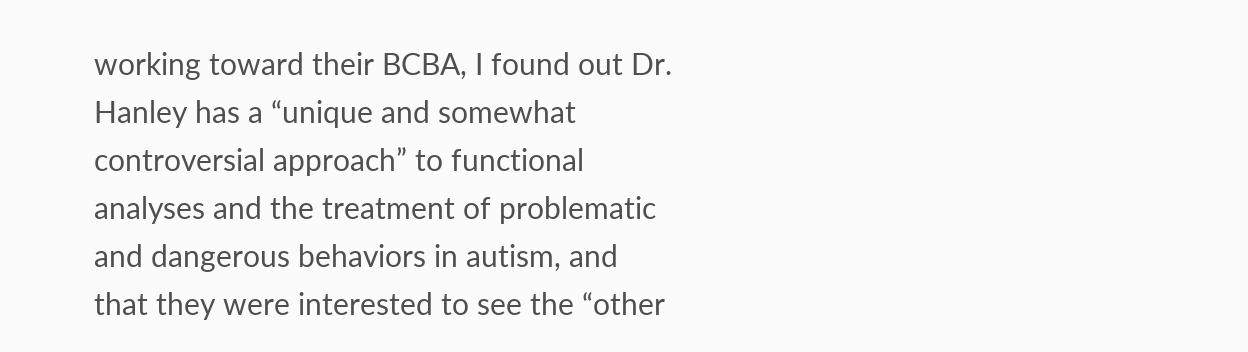working toward their BCBA, I found out Dr. Hanley has a “unique and somewhat controversial approach” to functional analyses and the treatment of problematic and dangerous behaviors in autism, and that they were interested to see the “other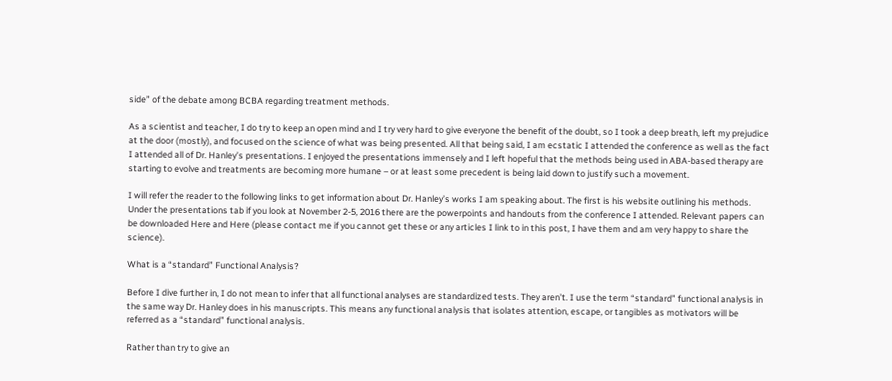side” of the debate among BCBA regarding treatment methods.

As a scientist and teacher, I do try to keep an open mind and I try very hard to give everyone the benefit of the doubt, so I took a deep breath, left my prejudice at the door (mostly), and focused on the science of what was being presented. All that being said, I am ecstatic I attended the conference as well as the fact I attended all of Dr. Hanley’s presentations. I enjoyed the presentations immensely and I left hopeful that the methods being used in ABA-based therapy are starting to evolve and treatments are becoming more humane – or at least some precedent is being laid down to justify such a movement.

I will refer the reader to the following links to get information about Dr. Hanley’s works I am speaking about. The first is his website outlining his methods. Under the presentations tab if you look at November 2-5, 2016 there are the powerpoints and handouts from the conference I attended. Relevant papers can be downloaded Here and Here (please contact me if you cannot get these or any articles I link to in this post, I have them and am very happy to share the science).

What is a “standard” Functional Analysis?

Before I dive further in, I do not mean to infer that all functional analyses are standardized tests. They aren’t. I use the term “standard” functional analysis in the same way Dr. Hanley does in his manuscripts. This means any functional analysis that isolates attention, escape, or tangibles as motivators will be referred as a “standard” functional analysis.

Rather than try to give an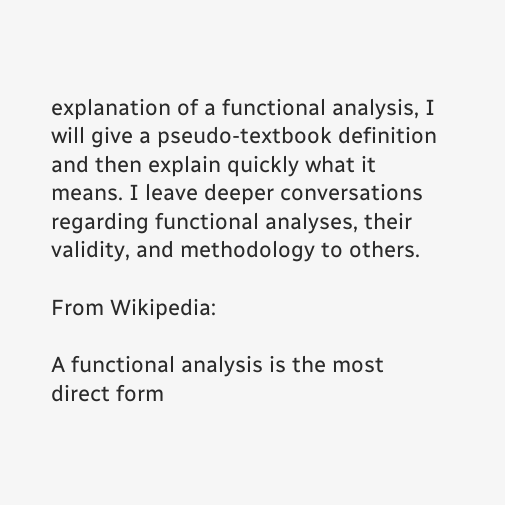explanation of a functional analysis, I will give a pseudo-textbook definition and then explain quickly what it means. I leave deeper conversations regarding functional analyses, their validity, and methodology to others.

From Wikipedia:

A functional analysis is the most direct form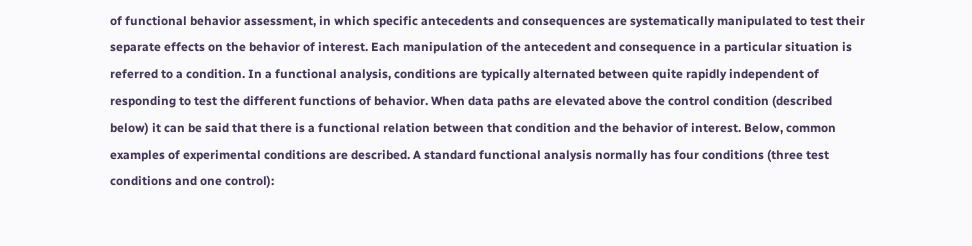of functional behavior assessment, in which specific antecedents and consequences are systematically manipulated to test their separate effects on the behavior of interest. Each manipulation of the antecedent and consequence in a particular situation is referred to a condition. In a functional analysis, conditions are typically alternated between quite rapidly independent of responding to test the different functions of behavior. When data paths are elevated above the control condition (described below) it can be said that there is a functional relation between that condition and the behavior of interest. Below, common examples of experimental conditions are described. A standard functional analysis normally has four conditions (three test conditions and one control):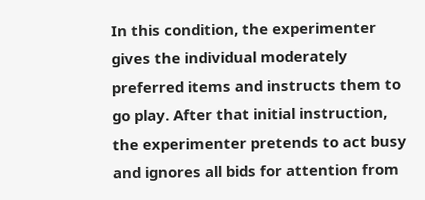In this condition, the experimenter gives the individual moderately preferred items and instructs them to go play. After that initial instruction, the experimenter pretends to act busy and ignores all bids for attention from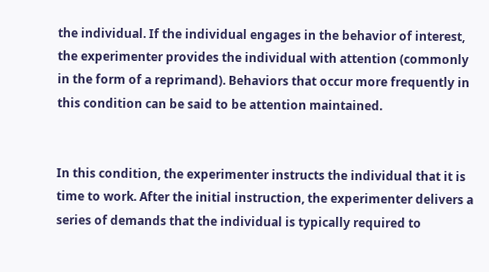the individual. If the individual engages in the behavior of interest, the experimenter provides the individual with attention (commonly in the form of a reprimand). Behaviors that occur more frequently in this condition can be said to be attention maintained.


In this condition, the experimenter instructs the individual that it is time to work. After the initial instruction, the experimenter delivers a series of demands that the individual is typically required to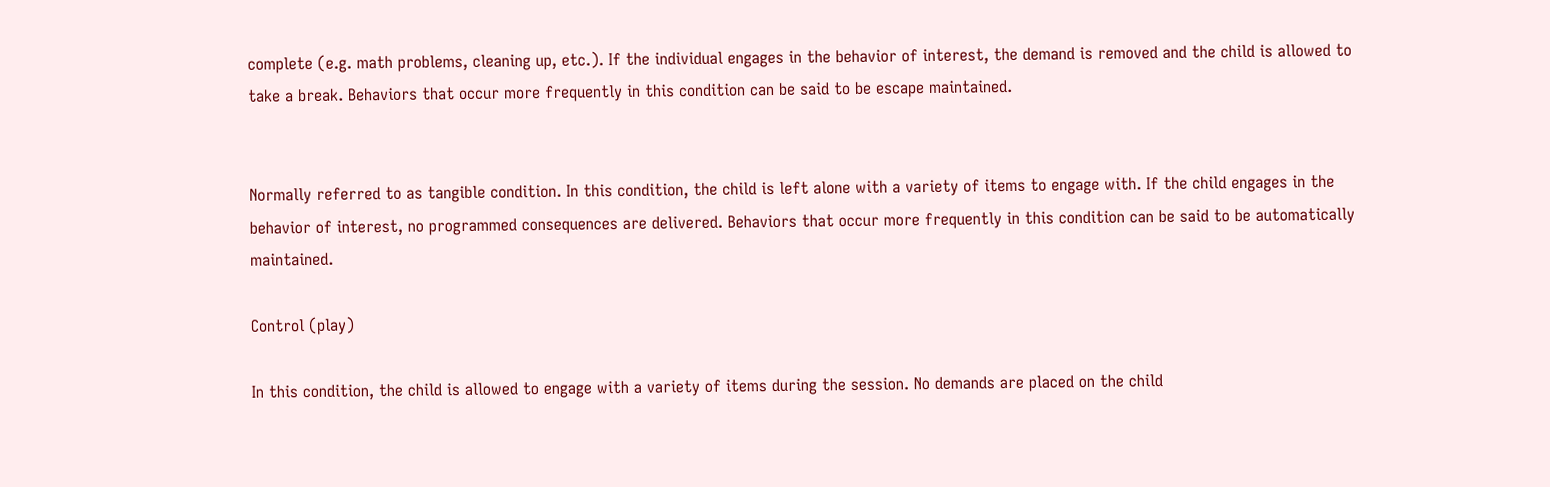complete (e.g. math problems, cleaning up, etc.). If the individual engages in the behavior of interest, the demand is removed and the child is allowed to take a break. Behaviors that occur more frequently in this condition can be said to be escape maintained.


Normally referred to as tangible condition. In this condition, the child is left alone with a variety of items to engage with. If the child engages in the behavior of interest, no programmed consequences are delivered. Behaviors that occur more frequently in this condition can be said to be automatically maintained.

Control (play)

In this condition, the child is allowed to engage with a variety of items during the session. No demands are placed on the child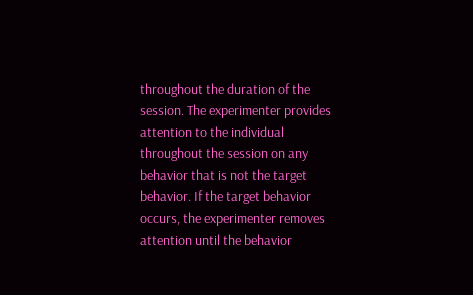throughout the duration of the session. The experimenter provides attention to the individual throughout the session on any behavior that is not the target behavior. If the target behavior occurs, the experimenter removes attention until the behavior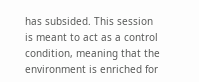has subsided. This session is meant to act as a control condition, meaning that the environment is enriched for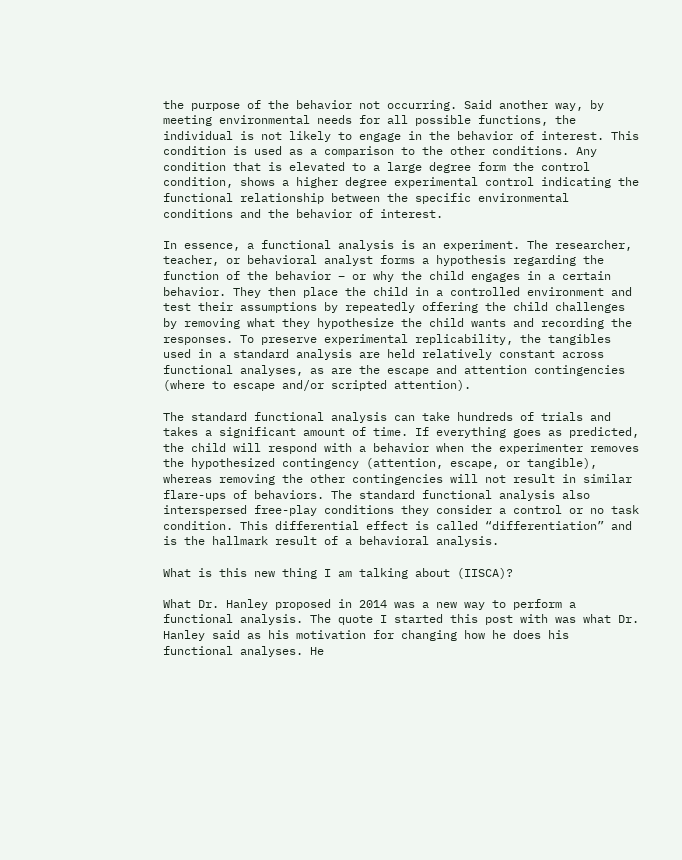the purpose of the behavior not occurring. Said another way, by meeting environmental needs for all possible functions, the individual is not likely to engage in the behavior of interest. This condition is used as a comparison to the other conditions. Any condition that is elevated to a large degree form the control condition, shows a higher degree experimental control indicating the functional relationship between the specific environmental conditions and the behavior of interest.

In essence, a functional analysis is an experiment. The researcher, teacher, or behavioral analyst forms a hypothesis regarding the function of the behavior – or why the child engages in a certain behavior. They then place the child in a controlled environment and test their assumptions by repeatedly offering the child challenges by removing what they hypothesize the child wants and recording the responses. To preserve experimental replicability, the tangibles used in a standard analysis are held relatively constant across functional analyses, as are the escape and attention contingencies (where to escape and/or scripted attention).

The standard functional analysis can take hundreds of trials and takes a significant amount of time. If everything goes as predicted, the child will respond with a behavior when the experimenter removes the hypothesized contingency (attention, escape, or tangible), whereas removing the other contingencies will not result in similar flare-ups of behaviors. The standard functional analysis also interspersed free-play conditions they consider a control or no task condition. This differential effect is called “differentiation” and is the hallmark result of a behavioral analysis.

What is this new thing I am talking about (IISCA)?

What Dr. Hanley proposed in 2014 was a new way to perform a functional analysis. The quote I started this post with was what Dr. Hanley said as his motivation for changing how he does his functional analyses. He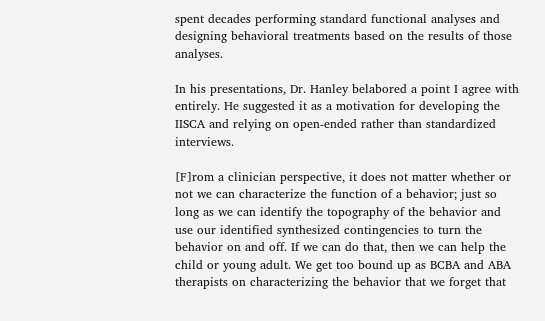spent decades performing standard functional analyses and designing behavioral treatments based on the results of those analyses.

In his presentations, Dr. Hanley belabored a point I agree with entirely. He suggested it as a motivation for developing the IISCA and relying on open-ended rather than standardized interviews.

[F]rom a clinician perspective, it does not matter whether or not we can characterize the function of a behavior; just so long as we can identify the topography of the behavior and use our identified synthesized contingencies to turn the behavior on and off. If we can do that, then we can help the child or young adult. We get too bound up as BCBA and ABA therapists on characterizing the behavior that we forget that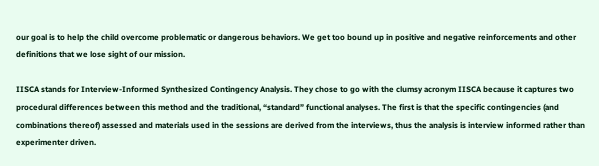our goal is to help the child overcome problematic or dangerous behaviors. We get too bound up in positive and negative reinforcements and other definitions that we lose sight of our mission.

IISCA stands for Interview-Informed Synthesized Contingency Analysis. They chose to go with the clumsy acronym IISCA because it captures two procedural differences between this method and the traditional, “standard” functional analyses. The first is that the specific contingencies (and combinations thereof) assessed and materials used in the sessions are derived from the interviews, thus the analysis is interview informed rather than experimenter driven.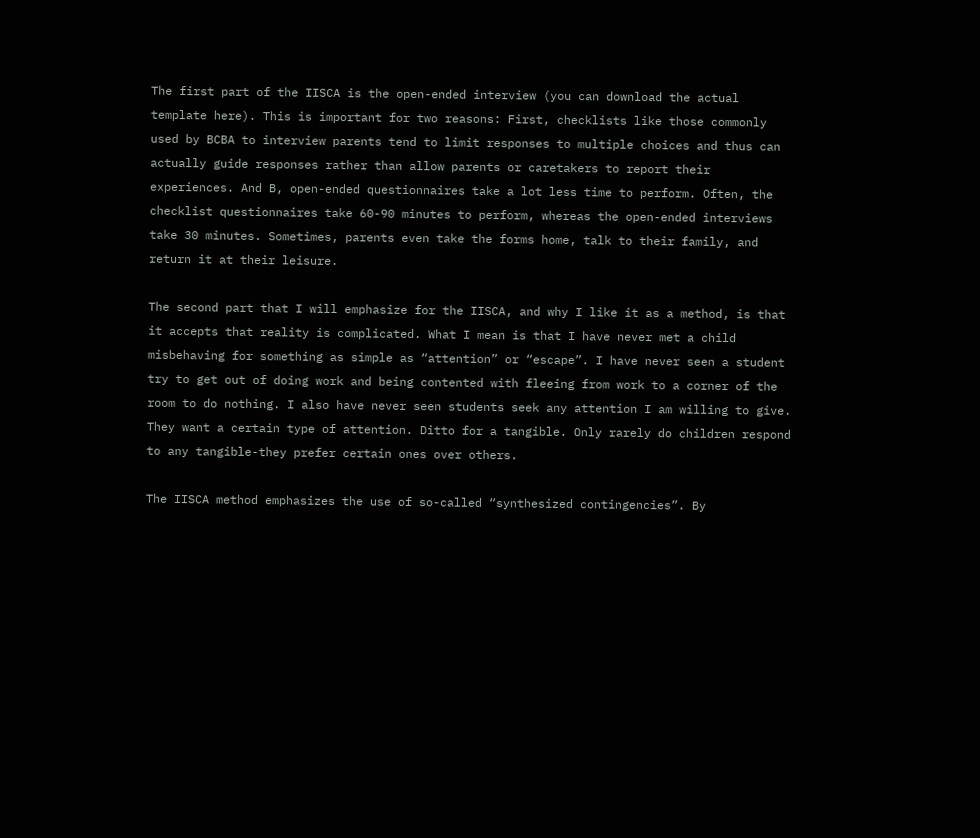The first part of the IISCA is the open-ended interview (you can download the actual template here). This is important for two reasons: First, checklists like those commonly used by BCBA to interview parents tend to limit responses to multiple choices and thus can actually guide responses rather than allow parents or caretakers to report their experiences. And B, open-ended questionnaires take a lot less time to perform. Often, the checklist questionnaires take 60-90 minutes to perform, whereas the open-ended interviews take 30 minutes. Sometimes, parents even take the forms home, talk to their family, and return it at their leisure.

The second part that I will emphasize for the IISCA, and why I like it as a method, is that it accepts that reality is complicated. What I mean is that I have never met a child misbehaving for something as simple as “attention” or “escape”. I have never seen a student try to get out of doing work and being contented with fleeing from work to a corner of the room to do nothing. I also have never seen students seek any attention I am willing to give. They want a certain type of attention. Ditto for a tangible. Only rarely do children respond to any tangible-they prefer certain ones over others.

The IISCA method emphasizes the use of so-called “synthesized contingencies”. By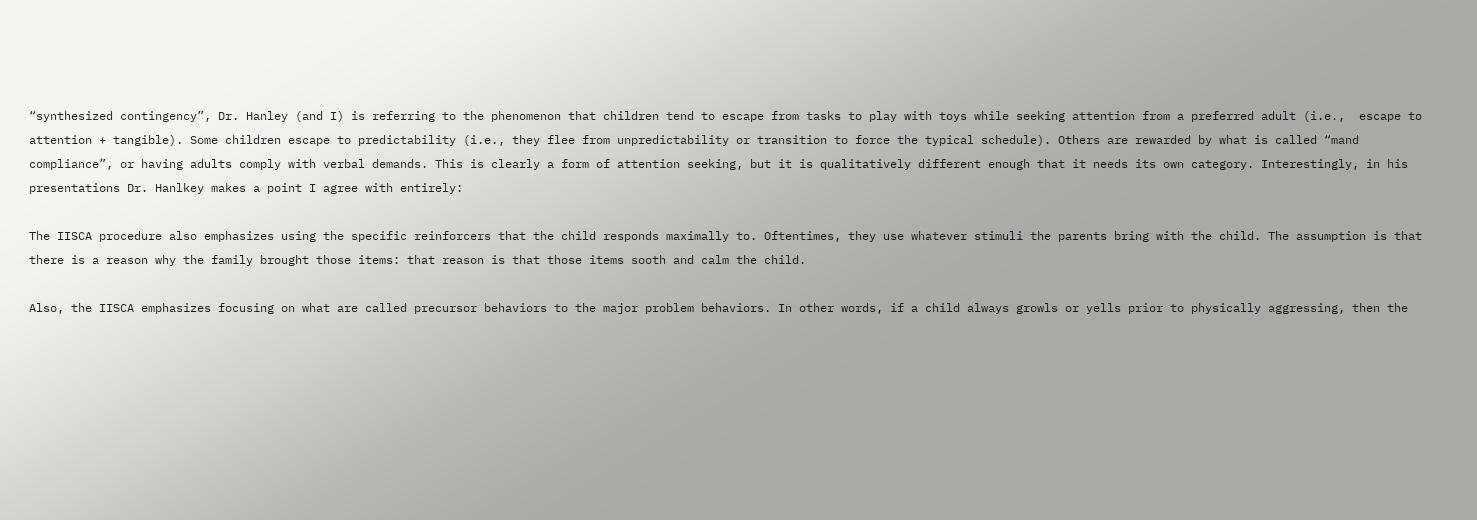“synthesized contingency”, Dr. Hanley (and I) is referring to the phenomenon that children tend to escape from tasks to play with toys while seeking attention from a preferred adult (i.e.,  escape to attention + tangible). Some children escape to predictability (i.e., they flee from unpredictability or transition to force the typical schedule). Others are rewarded by what is called “mand compliance”, or having adults comply with verbal demands. This is clearly a form of attention seeking, but it is qualitatively different enough that it needs its own category. Interestingly, in his presentations Dr. Hanlkey makes a point I agree with entirely:

The IISCA procedure also emphasizes using the specific reinforcers that the child responds maximally to. Oftentimes, they use whatever stimuli the parents bring with the child. The assumption is that there is a reason why the family brought those items: that reason is that those items sooth and calm the child.

Also, the IISCA emphasizes focusing on what are called precursor behaviors to the major problem behaviors. In other words, if a child always growls or yells prior to physically aggressing, then the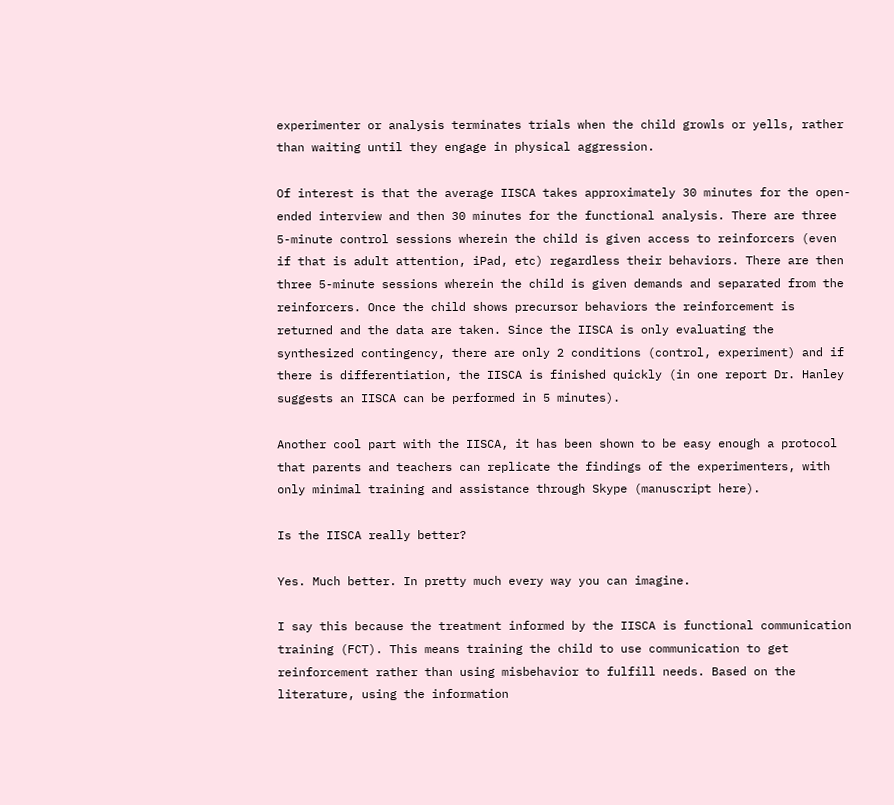experimenter or analysis terminates trials when the child growls or yells, rather than waiting until they engage in physical aggression.

Of interest is that the average IISCA takes approximately 30 minutes for the open-ended interview and then 30 minutes for the functional analysis. There are three 5-minute control sessions wherein the child is given access to reinforcers (even if that is adult attention, iPad, etc) regardless their behaviors. There are then three 5-minute sessions wherein the child is given demands and separated from the reinforcers. Once the child shows precursor behaviors the reinforcement is returned and the data are taken. Since the IISCA is only evaluating the synthesized contingency, there are only 2 conditions (control, experiment) and if there is differentiation, the IISCA is finished quickly (in one report Dr. Hanley suggests an IISCA can be performed in 5 minutes).

Another cool part with the IISCA, it has been shown to be easy enough a protocol that parents and teachers can replicate the findings of the experimenters, with only minimal training and assistance through Skype (manuscript here).

Is the IISCA really better?

Yes. Much better. In pretty much every way you can imagine.

I say this because the treatment informed by the IISCA is functional communication training (FCT). This means training the child to use communication to get reinforcement rather than using misbehavior to fulfill needs. Based on the literature, using the information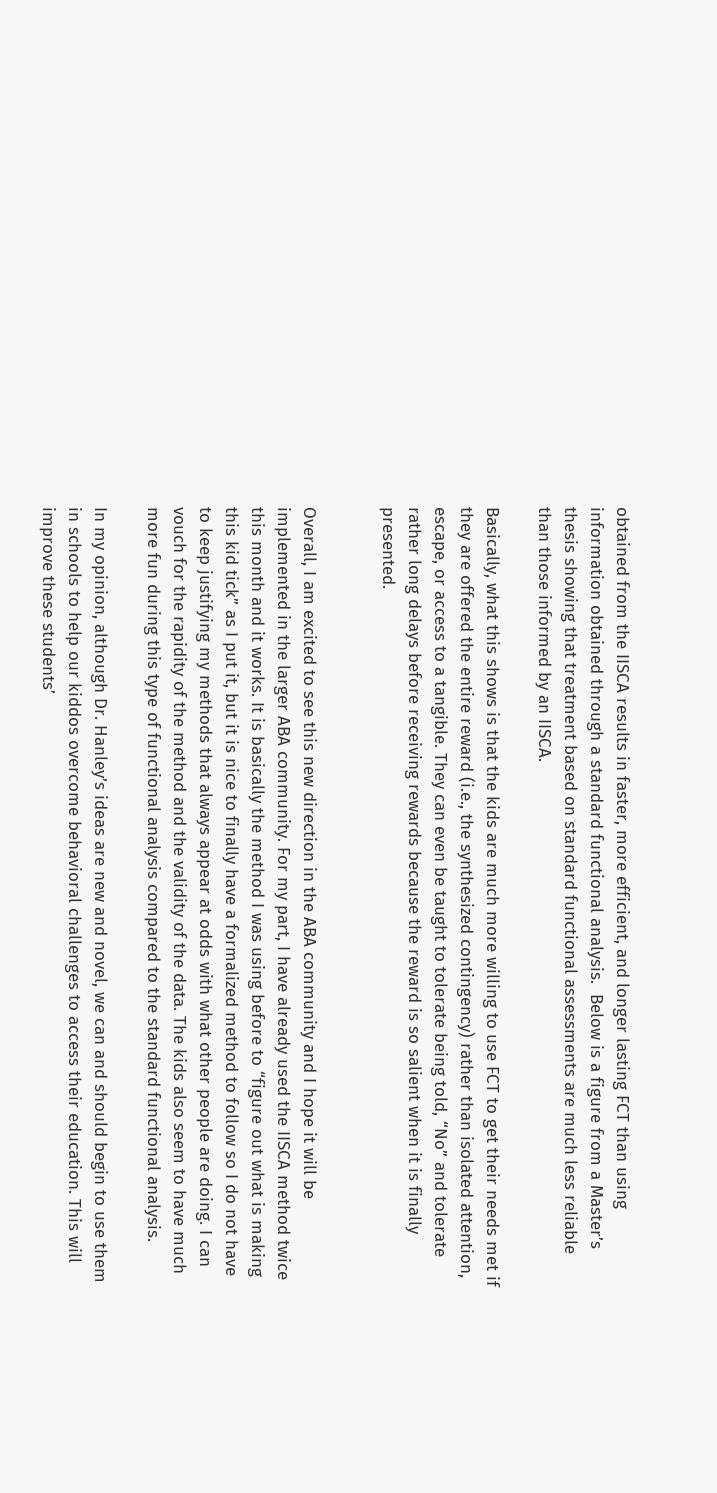obtained from the IISCA results in faster, more efficient, and longer lasting FCT than using information obtained through a standard functional analysis.  Below is a figure from a Master’s thesis showing that treatment based on standard functional assessments are much less reliable than those informed by an IISCA.

Basically, what this shows is that the kids are much more willing to use FCT to get their needs met if they are offered the entire reward (i.e., the synthesized contingency) rather than isolated attention, escape, or access to a tangible. They can even be taught to tolerate being told, “No” and tolerate rather long delays before receiving rewards because the reward is so salient when it is finally presented.


Overall, I am excited to see this new direction in the ABA community and I hope it will be implemented in the larger ABA community. For my part, I have already used the IISCA method twice this month and it works. It is basically the method I was using before to “figure out what is making this kid tick” as I put it, but it is nice to finally have a formalized method to follow so I do not have to keep justifying my methods that always appear at odds with what other people are doing. I can vouch for the rapidity of the method and the validity of the data. The kids also seem to have much more fun during this type of functional analysis compared to the standard functional analysis.

In my opinion, although Dr. Hanley’s ideas are new and novel, we can and should begin to use them in schools to help our kiddos overcome behavioral challenges to access their education. This will improve these students’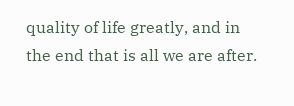quality of life greatly, and in the end that is all we are after.